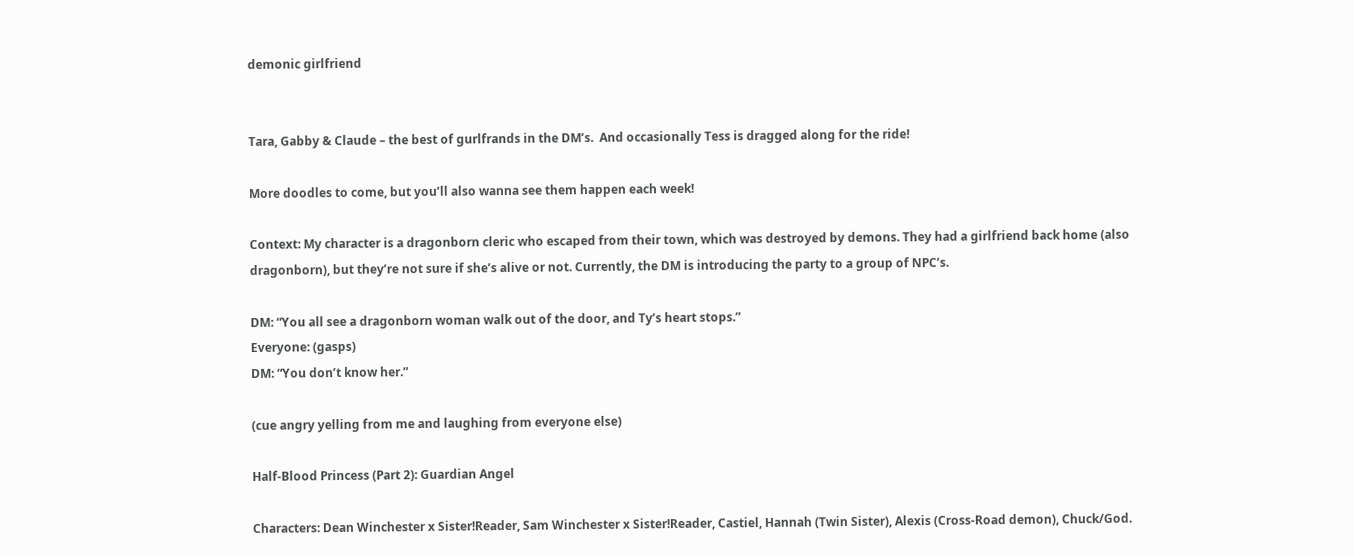demonic girlfriend


Tara, Gabby & Claude – the best of gurlfrands in the DM’s.  And occasionally Tess is dragged along for the ride!

More doodles to come, but you’ll also wanna see them happen each week!

Context: My character is a dragonborn cleric who escaped from their town, which was destroyed by demons. They had a girlfriend back home (also dragonborn), but they’re not sure if she’s alive or not. Currently, the DM is introducing the party to a group of NPC’s.

DM: “You all see a dragonborn woman walk out of the door, and Ty’s heart stops.”
Everyone: (gasps)
DM: “You don’t know her.”

(cue angry yelling from me and laughing from everyone else)

Half-Blood Princess (Part 2): Guardian Angel

Characters: Dean Winchester x Sister!Reader, Sam Winchester x Sister!Reader, Castiel, Hannah (Twin Sister), Alexis (Cross-Road demon), Chuck/God.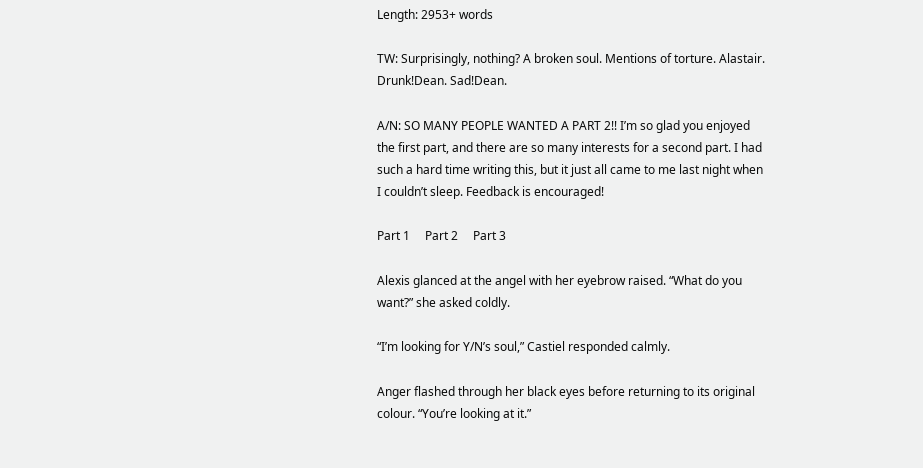Length: 2953+ words

TW: Surprisingly, nothing? A broken soul. Mentions of torture. Alastair. Drunk!Dean. Sad!Dean.

A/N: SO MANY PEOPLE WANTED A PART 2!! I’m so glad you enjoyed the first part, and there are so many interests for a second part. I had such a hard time writing this, but it just all came to me last night when I couldn’t sleep. Feedback is encouraged!

Part 1     Part 2     Part 3

Alexis glanced at the angel with her eyebrow raised. “What do you want?” she asked coldly.

“I’m looking for Y/N’s soul,” Castiel responded calmly.

Anger flashed through her black eyes before returning to its original colour. “You’re looking at it.”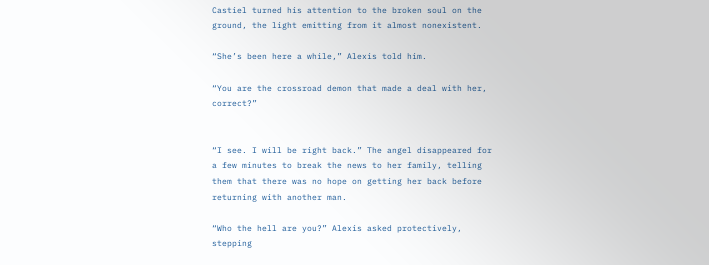Castiel turned his attention to the broken soul on the ground, the light emitting from it almost nonexistent.

“She’s been here a while,” Alexis told him.

“You are the crossroad demon that made a deal with her, correct?”


“I see. I will be right back.” The angel disappeared for a few minutes to break the news to her family, telling them that there was no hope on getting her back before returning with another man.

“Who the hell are you?” Alexis asked protectively, stepping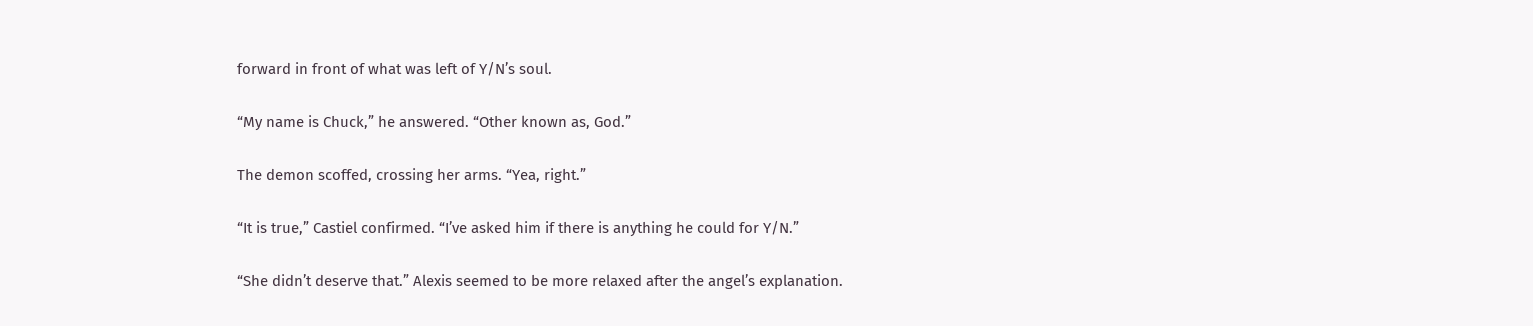forward in front of what was left of Y/N’s soul.

“My name is Chuck,” he answered. “Other known as, God.”

The demon scoffed, crossing her arms. “Yea, right.”

“It is true,” Castiel confirmed. “I’ve asked him if there is anything he could for Y/N.”

“She didn’t deserve that.” Alexis seemed to be more relaxed after the angel’s explanation.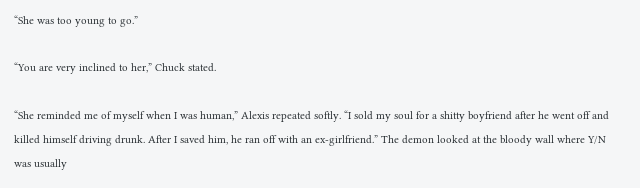“She was too young to go.”

“You are very inclined to her,” Chuck stated.

“She reminded me of myself when I was human,” Alexis repeated softly. “I sold my soul for a shitty boyfriend after he went off and killed himself driving drunk. After I saved him, he ran off with an ex-girlfriend.” The demon looked at the bloody wall where Y/N was usually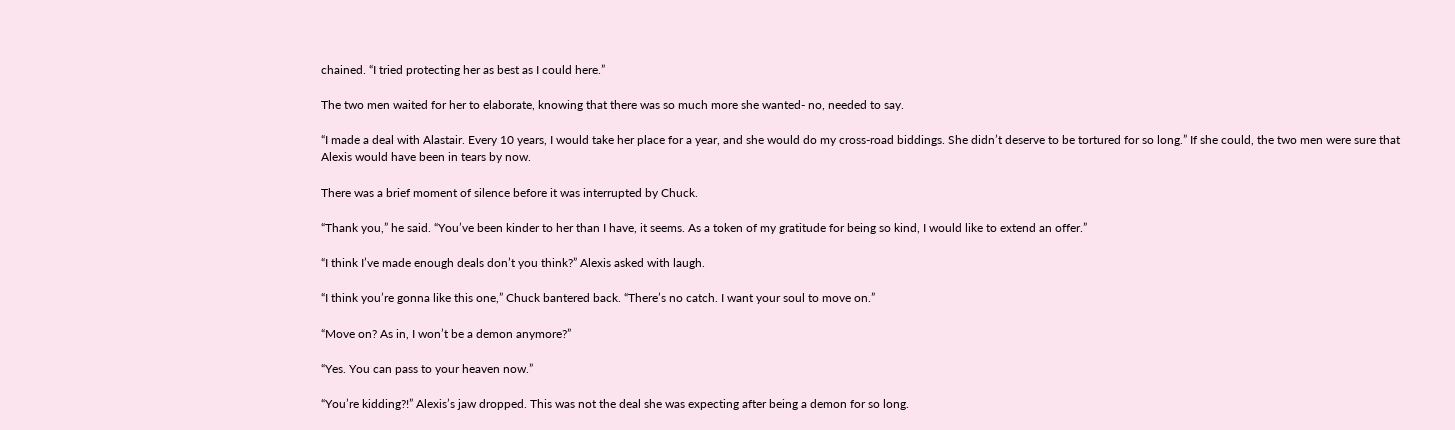chained. “I tried protecting her as best as I could here.”

The two men waited for her to elaborate, knowing that there was so much more she wanted- no, needed to say.

“I made a deal with Alastair. Every 10 years, I would take her place for a year, and she would do my cross-road biddings. She didn’t deserve to be tortured for so long.” If she could, the two men were sure that Alexis would have been in tears by now.

There was a brief moment of silence before it was interrupted by Chuck.

“Thank you,” he said. “You’ve been kinder to her than I have, it seems. As a token of my gratitude for being so kind, I would like to extend an offer.”

“I think I’ve made enough deals don’t you think?” Alexis asked with laugh.

“I think you’re gonna like this one,” Chuck bantered back. “There’s no catch. I want your soul to move on.”

“Move on? As in, I won’t be a demon anymore?”

“Yes. You can pass to your heaven now.”

“You’re kidding?!” Alexis’s jaw dropped. This was not the deal she was expecting after being a demon for so long.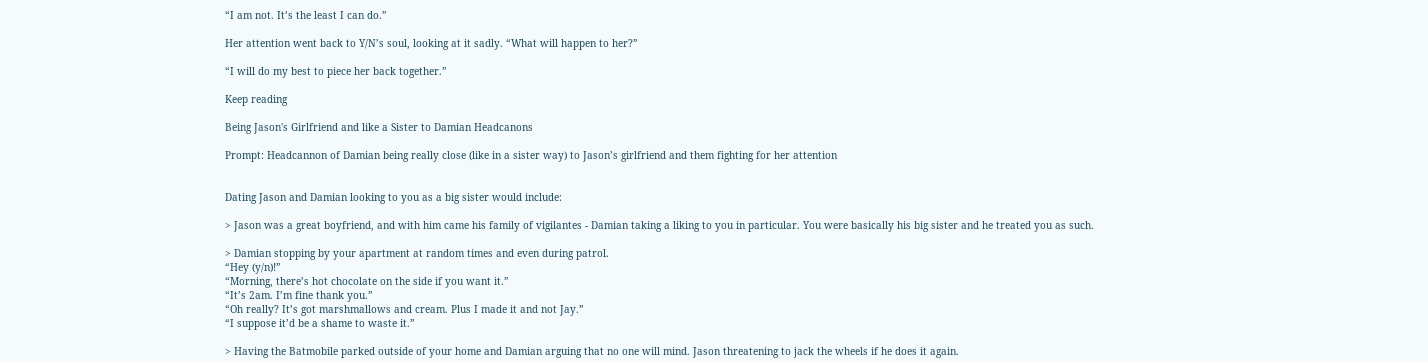“I am not. It’s the least I can do.”

Her attention went back to Y/N’s soul, looking at it sadly. “What will happen to her?”

“I will do my best to piece her back together.”

Keep reading

Being Jason's Girlfriend and like a Sister to Damian Headcanons

Prompt: Headcannon of Damian being really close (like in a sister way) to Jason’s girlfriend and them fighting for her attention


Dating Jason and Damian looking to you as a big sister would include:

> Jason was a great boyfriend, and with him came his family of vigilantes - Damian taking a liking to you in particular. You were basically his big sister and he treated you as such.

> Damian stopping by your apartment at random times and even during patrol.
“Hey (y/n)!”
“Morning, there’s hot chocolate on the side if you want it.”
“It’s 2am. I’m fine thank you.”
“Oh really? It’s got marshmallows and cream. Plus I made it and not Jay.”
“I suppose it’d be a shame to waste it.”

> Having the Batmobile parked outside of your home and Damian arguing that no one will mind. Jason threatening to jack the wheels if he does it again.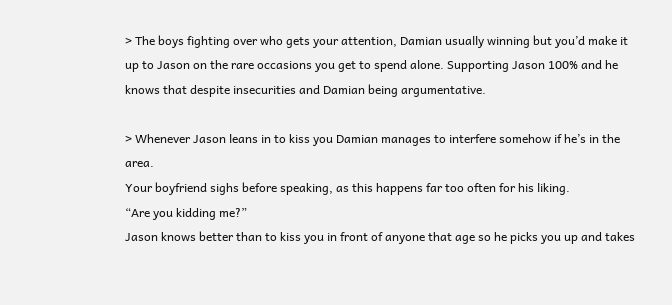> The boys fighting over who gets your attention, Damian usually winning but you’d make it up to Jason on the rare occasions you get to spend alone. Supporting Jason 100% and he knows that despite insecurities and Damian being argumentative.

> Whenever Jason leans in to kiss you Damian manages to interfere somehow if he’s in the area.
Your boyfriend sighs before speaking, as this happens far too often for his liking.
“Are you kidding me?”
Jason knows better than to kiss you in front of anyone that age so he picks you up and takes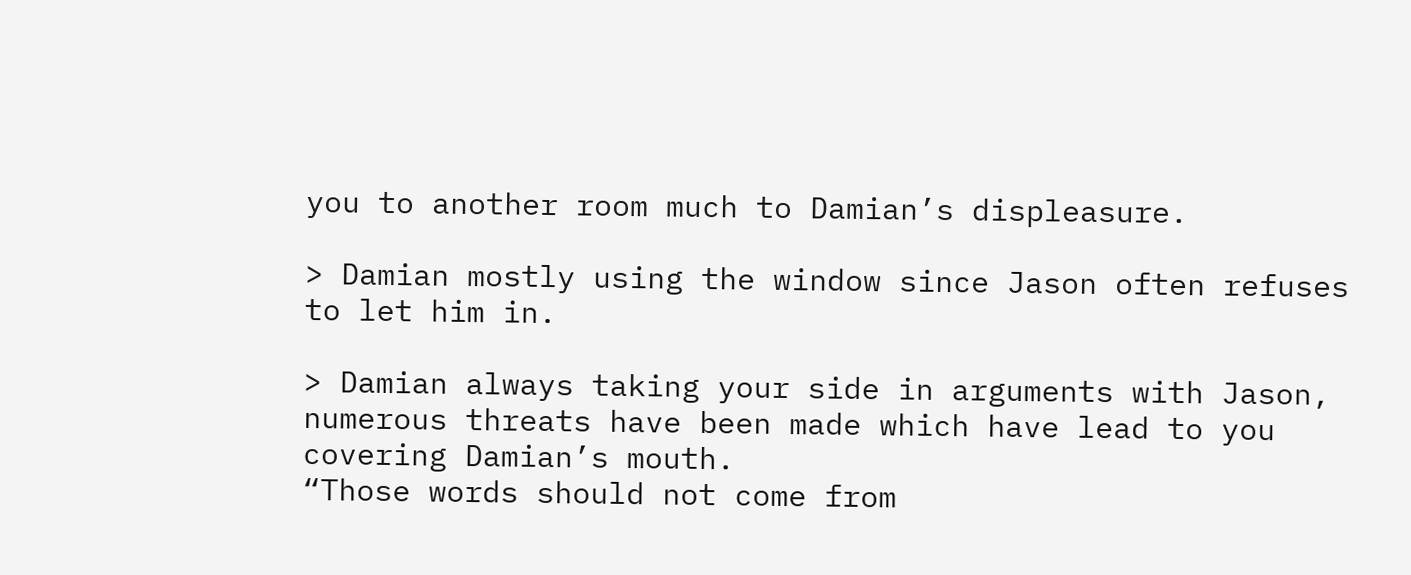you to another room much to Damian’s displeasure.

> Damian mostly using the window since Jason often refuses to let him in.

> Damian always taking your side in arguments with Jason, numerous threats have been made which have lead to you covering Damian’s mouth.
“Those words should not come from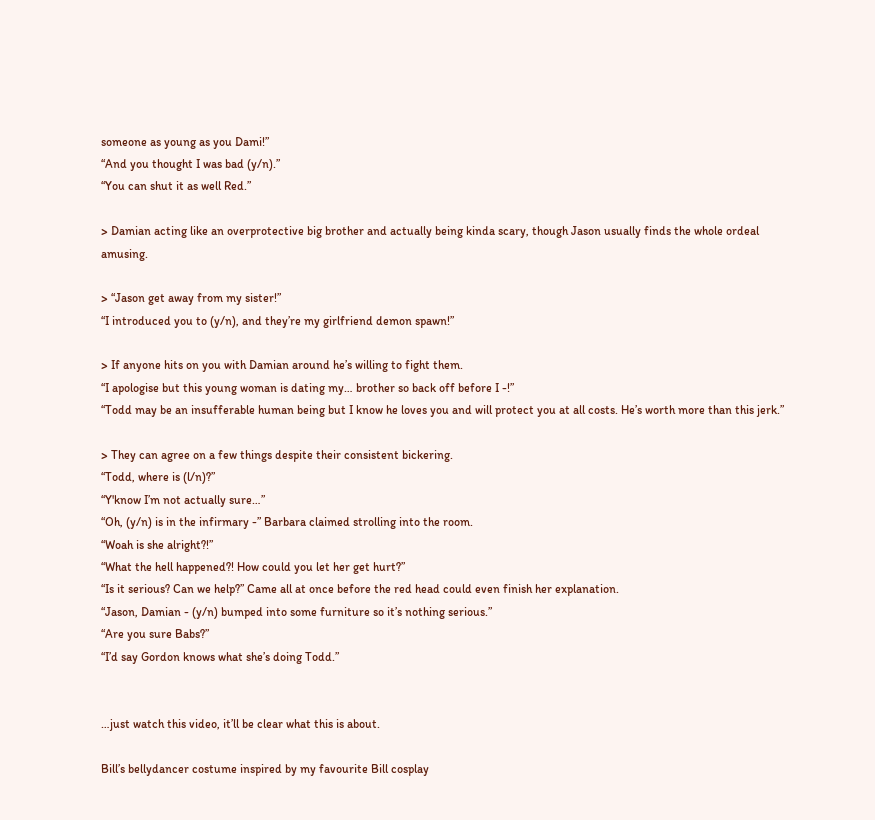someone as young as you Dami!”
“And you thought I was bad (y/n).”
“You can shut it as well Red.”

> Damian acting like an overprotective big brother and actually being kinda scary, though Jason usually finds the whole ordeal amusing.

> “Jason get away from my sister!”
“I introduced you to (y/n), and they’re my girlfriend demon spawn!”

> If anyone hits on you with Damian around he’s willing to fight them.
“I apologise but this young woman is dating my… brother so back off before I -!”
“Todd may be an insufferable human being but I know he loves you and will protect you at all costs. He’s worth more than this jerk.”

> They can agree on a few things despite their consistent bickering.
“Todd, where is (l/n)?”
“Y'know I’m not actually sure…”
“Oh, (y/n) is in the infirmary -” Barbara claimed strolling into the room.
“Woah is she alright?!”
“What the hell happened?! How could you let her get hurt?”
“Is it serious? Can we help?” Came all at once before the red head could even finish her explanation.
“Jason, Damian - (y/n) bumped into some furniture so it’s nothing serious.”
“Are you sure Babs?”
“I’d say Gordon knows what she’s doing Todd.”


…just watch this video, it’ll be clear what this is about.

Bill’s bellydancer costume inspired by my favourite Bill cosplay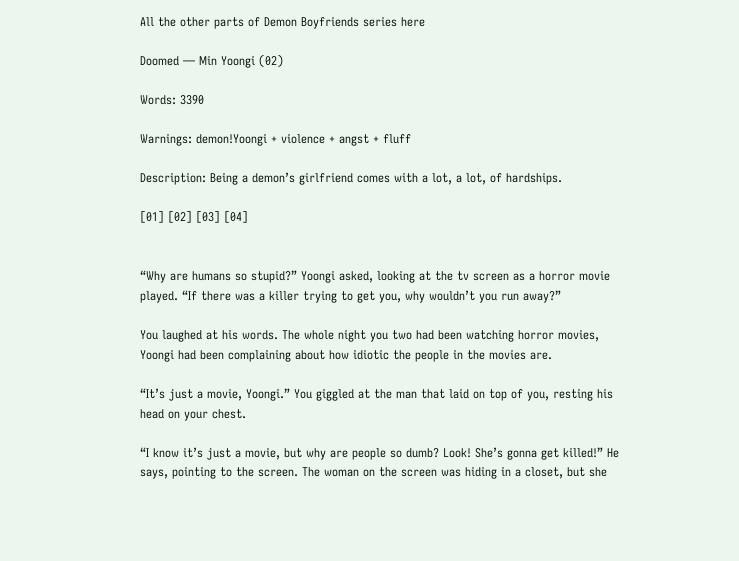All the other parts of Demon Boyfriends series here

Doomed — Min Yoongi (02)

Words: 3390

Warnings: demon!Yoongi + violence + angst + fluff

Description: Being a demon’s girlfriend comes with a lot, a lot, of hardships.

[01] [02] [03] [04]


“Why are humans so stupid?” Yoongi asked, looking at the tv screen as a horror movie played. “If there was a killer trying to get you, why wouldn’t you run away?”

You laughed at his words. The whole night you two had been watching horror movies, Yoongi had been complaining about how idiotic the people in the movies are.

“It’s just a movie, Yoongi.” You giggled at the man that laid on top of you, resting his head on your chest.

“I know it’s just a movie, but why are people so dumb? Look! She’s gonna get killed!” He says, pointing to the screen. The woman on the screen was hiding in a closet, but she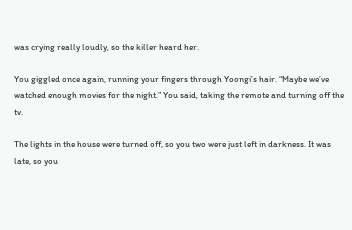was crying really loudly, so the killer heard her.

You giggled once again, running your fingers through Yoongi’s hair. “Maybe we’ve watched enough movies for the night.” You said, taking the remote and turning off the tv.

The lights in the house were turned off, so you two were just left in darkness. It was late, so you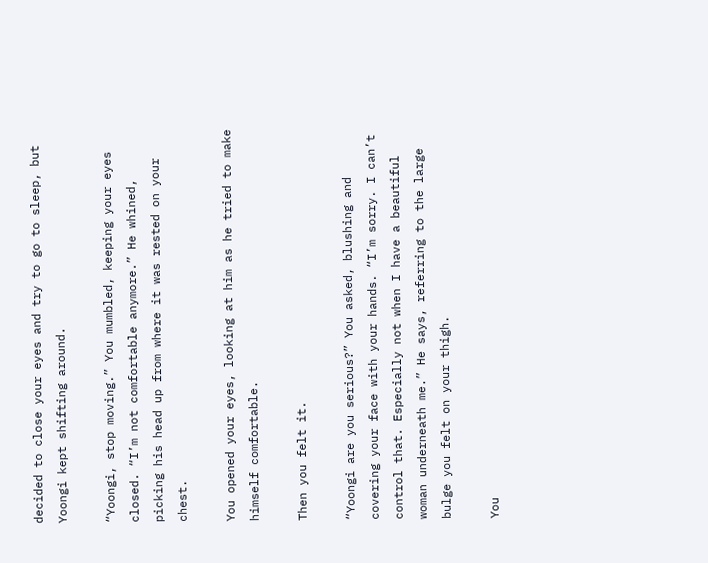decided to close your eyes and try to go to sleep, but Yoongi kept shifting around.

“Yoongi, stop moving.” You mumbled, keeping your eyes closed. “I’m not comfortable anymore.” He whined, picking his head up from where it was rested on your chest.

You opened your eyes, looking at him as he tried to make himself comfortable.

Then you felt it.

“Yoongi are you serious?” You asked, blushing and covering your face with your hands. “I’m sorry. I can’t control that. Especially not when I have a beautiful woman underneath me.” He says, referring to the large bulge you felt on your thigh.

You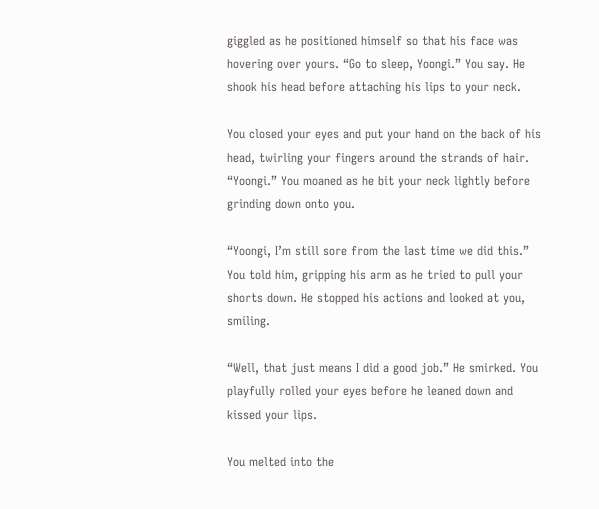giggled as he positioned himself so that his face was hovering over yours. “Go to sleep, Yoongi.” You say. He shook his head before attaching his lips to your neck.

You closed your eyes and put your hand on the back of his head, twirling your fingers around the strands of hair. “Yoongi.” You moaned as he bit your neck lightly before grinding down onto you.

“Yoongi, I’m still sore from the last time we did this.” You told him, gripping his arm as he tried to pull your shorts down. He stopped his actions and looked at you, smiling.

“Well, that just means I did a good job.” He smirked. You playfully rolled your eyes before he leaned down and kissed your lips.

You melted into the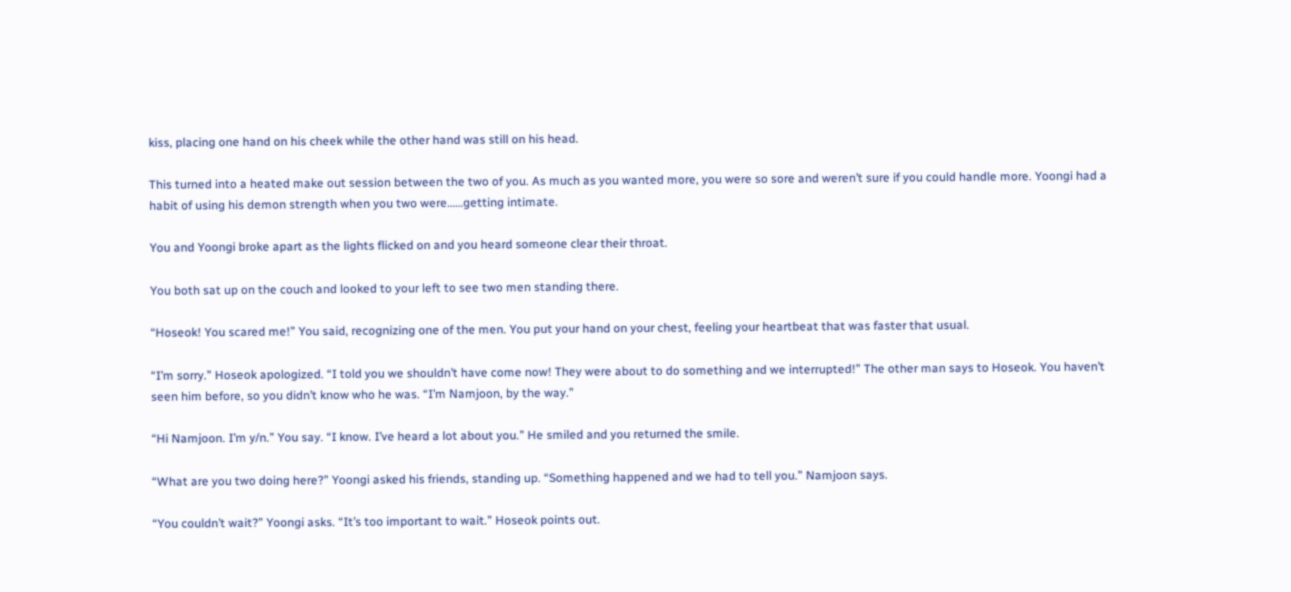kiss, placing one hand on his cheek while the other hand was still on his head.

This turned into a heated make out session between the two of you. As much as you wanted more, you were so sore and weren’t sure if you could handle more. Yoongi had a habit of using his demon strength when you two were……getting intimate.

You and Yoongi broke apart as the lights flicked on and you heard someone clear their throat.

You both sat up on the couch and looked to your left to see two men standing there.

“Hoseok! You scared me!” You said, recognizing one of the men. You put your hand on your chest, feeling your heartbeat that was faster that usual.

“I’m sorry.” Hoseok apologized. “I told you we shouldn’t have come now! They were about to do something and we interrupted!” The other man says to Hoseok. You haven’t seen him before, so you didn’t know who he was. “I’m Namjoon, by the way.”

“Hi Namjoon. I’m y/n.” You say. “I know. I’ve heard a lot about you.” He smiled and you returned the smile.

“What are you two doing here?” Yoongi asked his friends, standing up. “Something happened and we had to tell you.” Namjoon says.

“You couldn’t wait?” Yoongi asks. “It’s too important to wait.” Hoseok points out.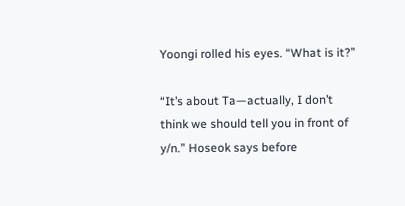Yoongi rolled his eyes. “What is it?”

“It’s about Ta—actually, I don’t think we should tell you in front of y/n.” Hoseok says before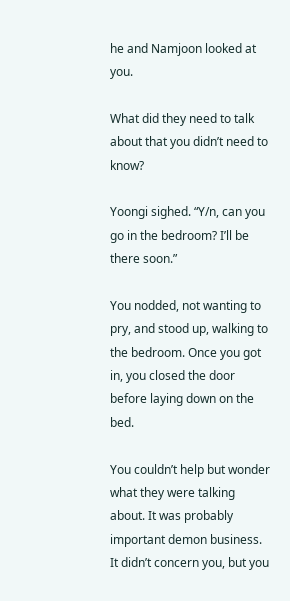he and Namjoon looked at you.

What did they need to talk about that you didn’t need to know?

Yoongi sighed. “Y/n, can you go in the bedroom? I’ll be there soon.”

You nodded, not wanting to pry, and stood up, walking to the bedroom. Once you got in, you closed the door before laying down on the bed.

You couldn’t help but wonder what they were talking about. It was probably important demon business. It didn’t concern you, but you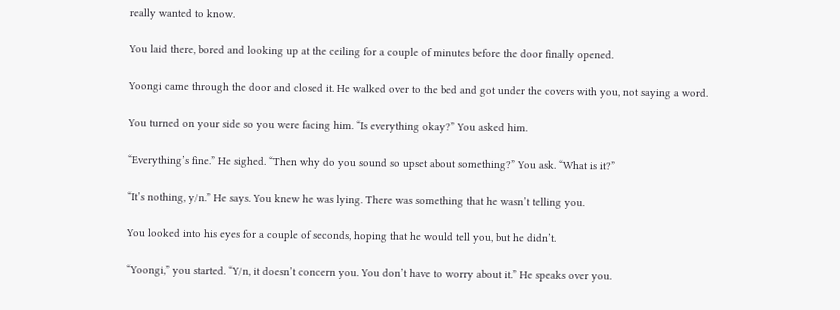really wanted to know.

You laid there, bored and looking up at the ceiling for a couple of minutes before the door finally opened.

Yoongi came through the door and closed it. He walked over to the bed and got under the covers with you, not saying a word.

You turned on your side so you were facing him. “Is everything okay?” You asked him.

“Everything’s fine.” He sighed. “Then why do you sound so upset about something?” You ask. “What is it?”

“It’s nothing, y/n.” He says. You knew he was lying. There was something that he wasn’t telling you.

You looked into his eyes for a couple of seconds, hoping that he would tell you, but he didn’t.

“Yoongi,” you started. “Y/n, it doesn’t concern you. You don’t have to worry about it.” He speaks over you.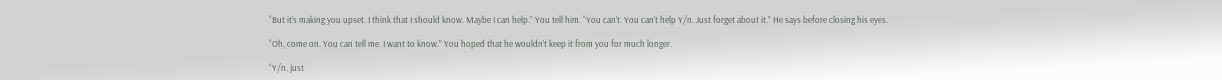“But it’s making you upset. I think that I should know. Maybe I can help.” You tell him. “You can’t. You can’t help Y/n. Just forget about it.” He says before closing his eyes.

“Oh, come on. You can tell me. I want to know.” You hoped that he wouldn’t keep it from you for much longer.

“Y/n, just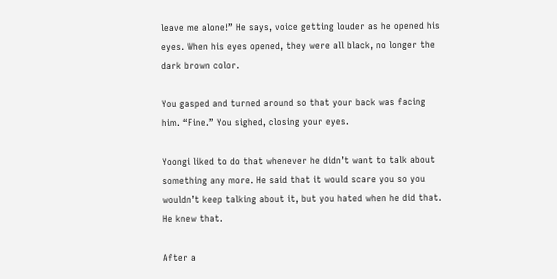leave me alone!” He says, voice getting louder as he opened his eyes. When his eyes opened, they were all black, no longer the dark brown color.

You gasped and turned around so that your back was facing him. “Fine.” You sighed, closing your eyes.

Yoongi liked to do that whenever he didn’t want to talk about something any more. He said that it would scare you so you wouldn’t keep talking about it, but you hated when he did that. He knew that.

After a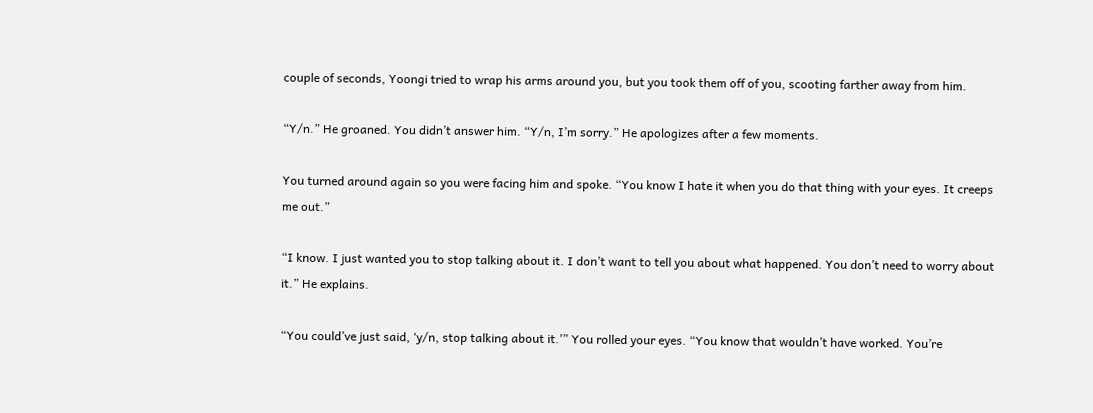couple of seconds, Yoongi tried to wrap his arms around you, but you took them off of you, scooting farther away from him.

“Y/n.” He groaned. You didn’t answer him. “Y/n, I’m sorry.” He apologizes after a few moments.

You turned around again so you were facing him and spoke. “You know I hate it when you do that thing with your eyes. It creeps me out.”

“I know. I just wanted you to stop talking about it. I don’t want to tell you about what happened. You don’t need to worry about it.” He explains.

“You could’ve just said, ‘y/n, stop talking about it.’” You rolled your eyes. “You know that wouldn’t have worked. You’re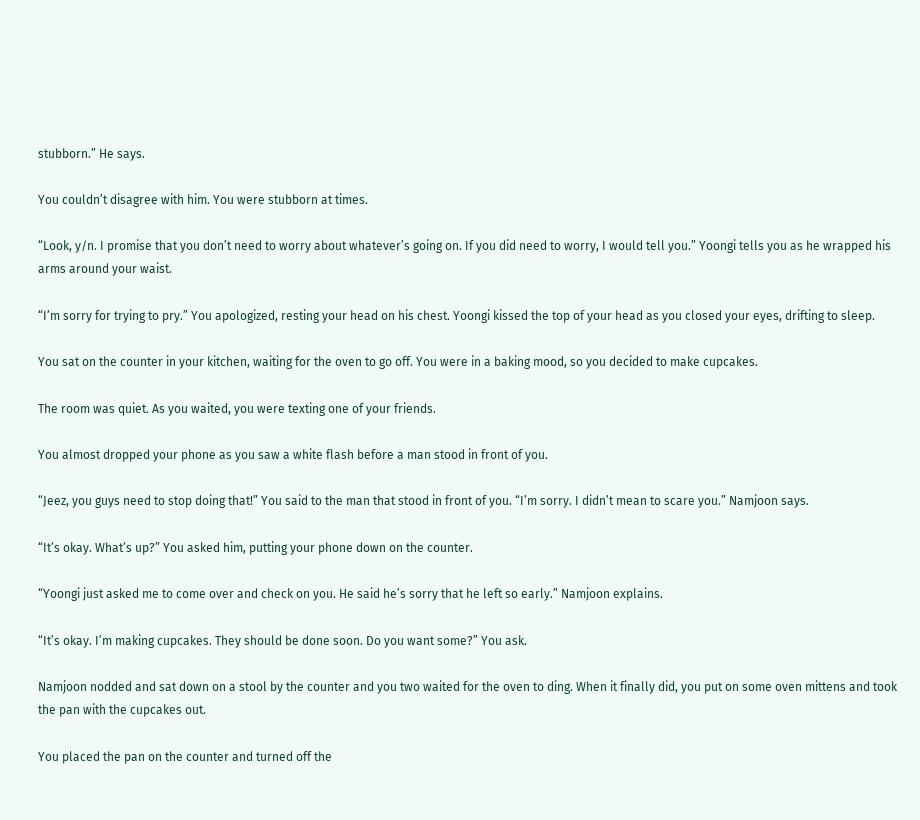stubborn.” He says.

You couldn’t disagree with him. You were stubborn at times.

“Look, y/n. I promise that you don’t need to worry about whatever’s going on. If you did need to worry, I would tell you.” Yoongi tells you as he wrapped his arms around your waist.

“I’m sorry for trying to pry.” You apologized, resting your head on his chest. Yoongi kissed the top of your head as you closed your eyes, drifting to sleep.

You sat on the counter in your kitchen, waiting for the oven to go off. You were in a baking mood, so you decided to make cupcakes.

The room was quiet. As you waited, you were texting one of your friends.

You almost dropped your phone as you saw a white flash before a man stood in front of you.

“Jeez, you guys need to stop doing that!” You said to the man that stood in front of you. “I’m sorry. I didn’t mean to scare you.” Namjoon says.

“It’s okay. What’s up?” You asked him, putting your phone down on the counter.

“Yoongi just asked me to come over and check on you. He said he’s sorry that he left so early.” Namjoon explains.

“It’s okay. I’m making cupcakes. They should be done soon. Do you want some?” You ask.

Namjoon nodded and sat down on a stool by the counter and you two waited for the oven to ding. When it finally did, you put on some oven mittens and took the pan with the cupcakes out.

You placed the pan on the counter and turned off the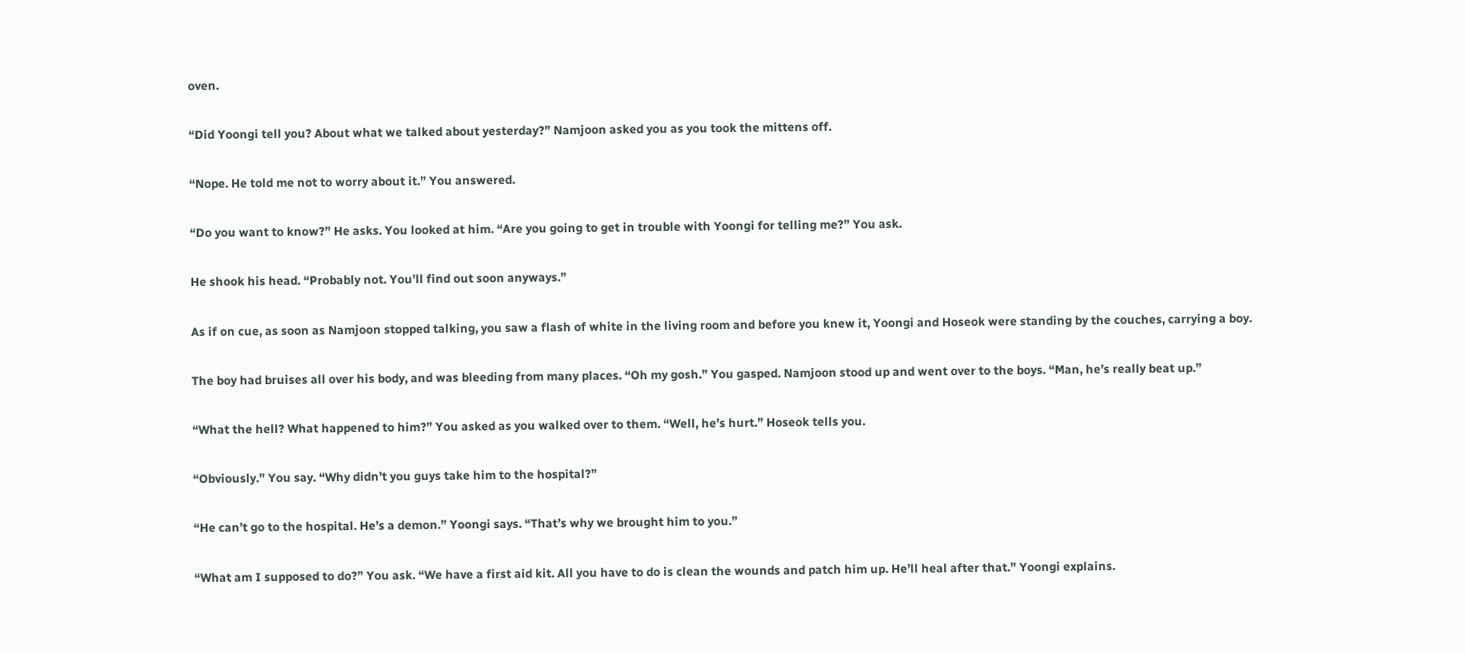oven.

“Did Yoongi tell you? About what we talked about yesterday?” Namjoon asked you as you took the mittens off.

“Nope. He told me not to worry about it.” You answered.

“Do you want to know?” He asks. You looked at him. “Are you going to get in trouble with Yoongi for telling me?” You ask.

He shook his head. “Probably not. You’ll find out soon anyways.”

As if on cue, as soon as Namjoon stopped talking, you saw a flash of white in the living room and before you knew it, Yoongi and Hoseok were standing by the couches, carrying a boy.

The boy had bruises all over his body, and was bleeding from many places. “Oh my gosh.” You gasped. Namjoon stood up and went over to the boys. “Man, he’s really beat up.”

“What the hell? What happened to him?” You asked as you walked over to them. “Well, he’s hurt.” Hoseok tells you.

“Obviously.” You say. “Why didn’t you guys take him to the hospital?”

“He can’t go to the hospital. He’s a demon.” Yoongi says. “That’s why we brought him to you.”

“What am I supposed to do?” You ask. “We have a first aid kit. All you have to do is clean the wounds and patch him up. He’ll heal after that.” Yoongi explains.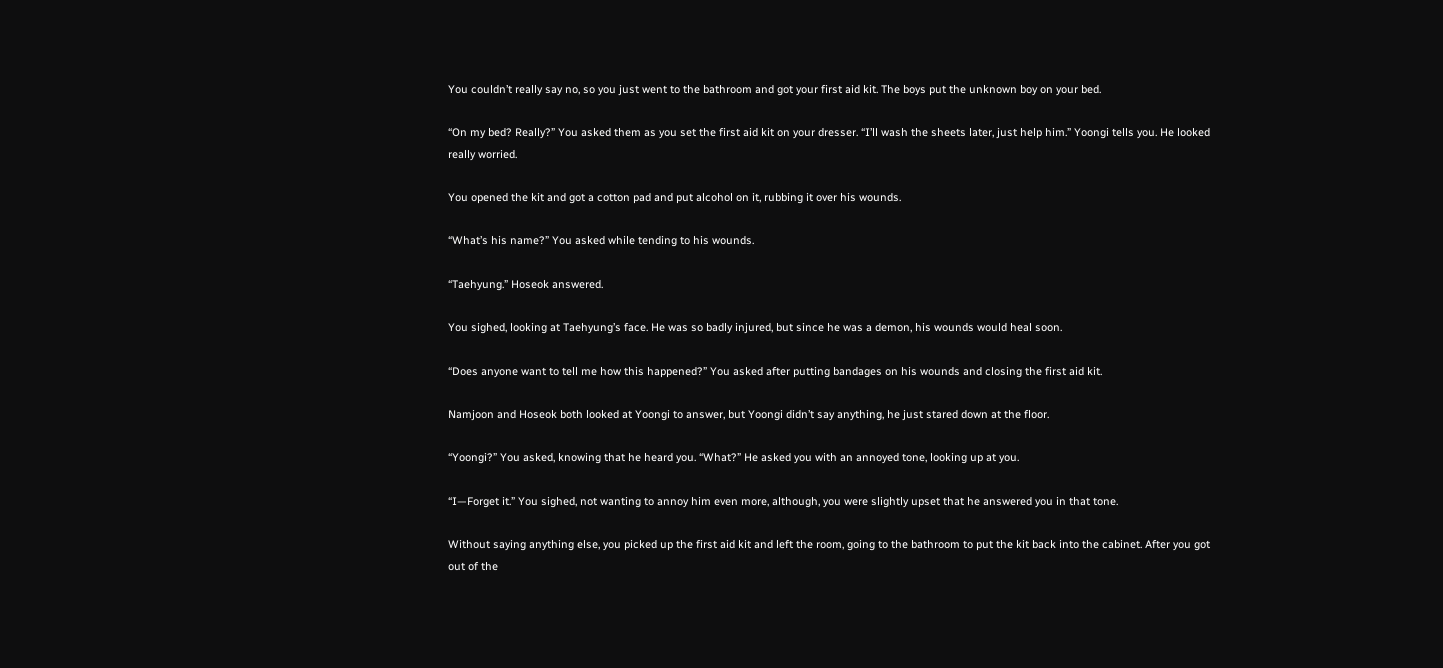You couldn’t really say no, so you just went to the bathroom and got your first aid kit. The boys put the unknown boy on your bed.

“On my bed? Really?” You asked them as you set the first aid kit on your dresser. “I’ll wash the sheets later, just help him.” Yoongi tells you. He looked really worried.

You opened the kit and got a cotton pad and put alcohol on it, rubbing it over his wounds.

“What’s his name?” You asked while tending to his wounds.

“Taehyung.” Hoseok answered.

You sighed, looking at Taehyung’s face. He was so badly injured, but since he was a demon, his wounds would heal soon.

“Does anyone want to tell me how this happened?” You asked after putting bandages on his wounds and closing the first aid kit.

Namjoon and Hoseok both looked at Yoongi to answer, but Yoongi didn’t say anything, he just stared down at the floor.

“Yoongi?” You asked, knowing that he heard you. “What?” He asked you with an annoyed tone, looking up at you.

“I—Forget it.” You sighed, not wanting to annoy him even more, although, you were slightly upset that he answered you in that tone.

Without saying anything else, you picked up the first aid kit and left the room, going to the bathroom to put the kit back into the cabinet. After you got out of the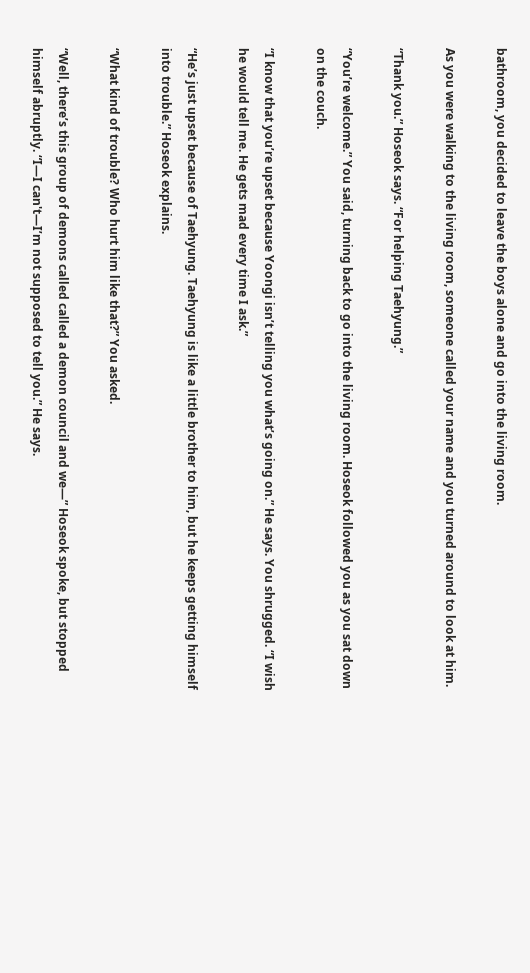bathroom, you decided to leave the boys alone and go into the living room.

As you were walking to the living room, someone called your name and you turned around to look at him.

“Thank you.” Hoseok says. “For helping Taehyung.”

“You’re welcome.” You said, turning back to go into the living room. Hoseok followed you as you sat down on the couch.

“I know that you’re upset because Yoongi isn’t telling you what’s going on.” He says. You shrugged. “I wish he would tell me. He gets mad every time I ask.”

“He’s just upset because of Taehyung. Taehyung is like a little brother to him, but he keeps getting himself into trouble.” Hoseok explains.

“What kind of trouble? Who hurt him like that?” You asked.

“Well, there’s this group of demons called called a demon council and we—” Hoseok spoke, but stopped himself abruptly. “I—I can't—I’m not supposed to tell you.” He says.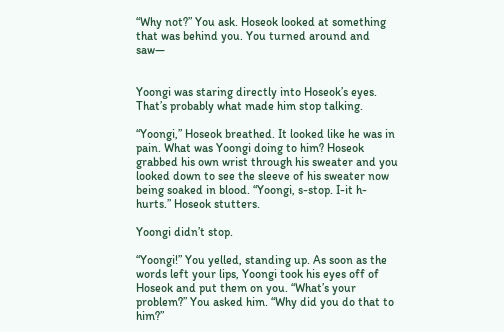“Why not?” You ask. Hoseok looked at something that was behind you. You turned around and saw—


Yoongi was staring directly into Hoseok’s eyes. That’s probably what made him stop talking.

“Yoongi,” Hoseok breathed. It looked like he was in pain. What was Yoongi doing to him? Hoseok grabbed his own wrist through his sweater and you looked down to see the sleeve of his sweater now being soaked in blood. “Yoongi, s-stop. I-it h-hurts.” Hoseok stutters.

Yoongi didn’t stop.

“Yoongi!” You yelled, standing up. As soon as the words left your lips, Yoongi took his eyes off of Hoseok and put them on you. “What’s your problem?” You asked him. “Why did you do that to him?”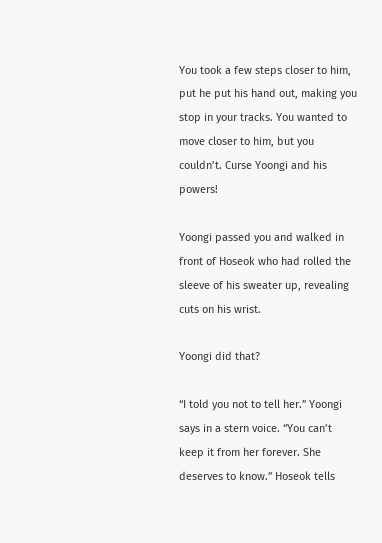You took a few steps closer to him, put he put his hand out, making you stop in your tracks. You wanted to move closer to him, but you couldn’t. Curse Yoongi and his powers!

Yoongi passed you and walked in front of Hoseok who had rolled the sleeve of his sweater up, revealing cuts on his wrist.

Yoongi did that?

“I told you not to tell her.” Yoongi says in a stern voice. “You can’t keep it from her forever. She deserves to know.” Hoseok tells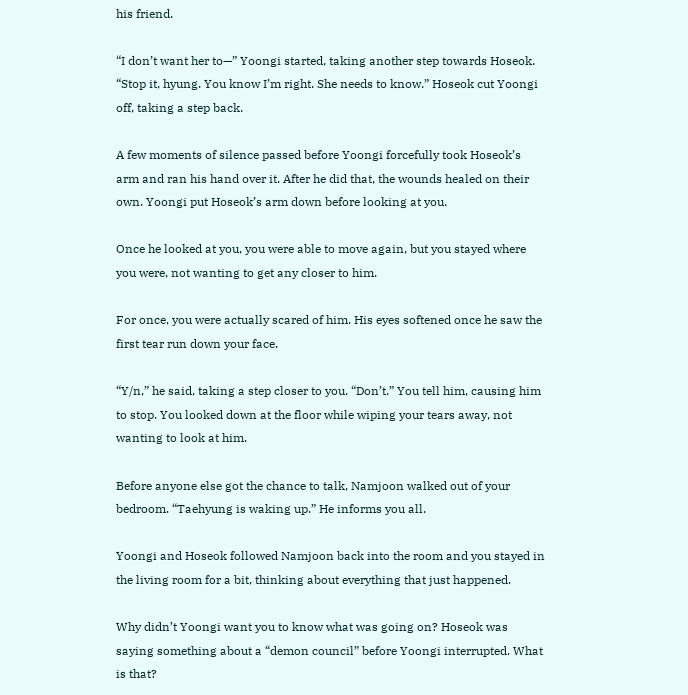his friend.

“I don’t want her to—” Yoongi started, taking another step towards Hoseok. “Stop it, hyung. You know I’m right. She needs to know.” Hoseok cut Yoongi off, taking a step back.

A few moments of silence passed before Yoongi forcefully took Hoseok’s arm and ran his hand over it. After he did that, the wounds healed on their own. Yoongi put Hoseok’s arm down before looking at you.

Once he looked at you, you were able to move again, but you stayed where you were, not wanting to get any closer to him.

For once, you were actually scared of him. His eyes softened once he saw the first tear run down your face.

“Y/n,” he said, taking a step closer to you. “Don’t.” You tell him, causing him to stop. You looked down at the floor while wiping your tears away, not wanting to look at him.

Before anyone else got the chance to talk, Namjoon walked out of your bedroom. “Taehyung is waking up.” He informs you all.

Yoongi and Hoseok followed Namjoon back into the room and you stayed in the living room for a bit, thinking about everything that just happened.

Why didn’t Yoongi want you to know what was going on? Hoseok was saying something about a “demon council” before Yoongi interrupted. What is that?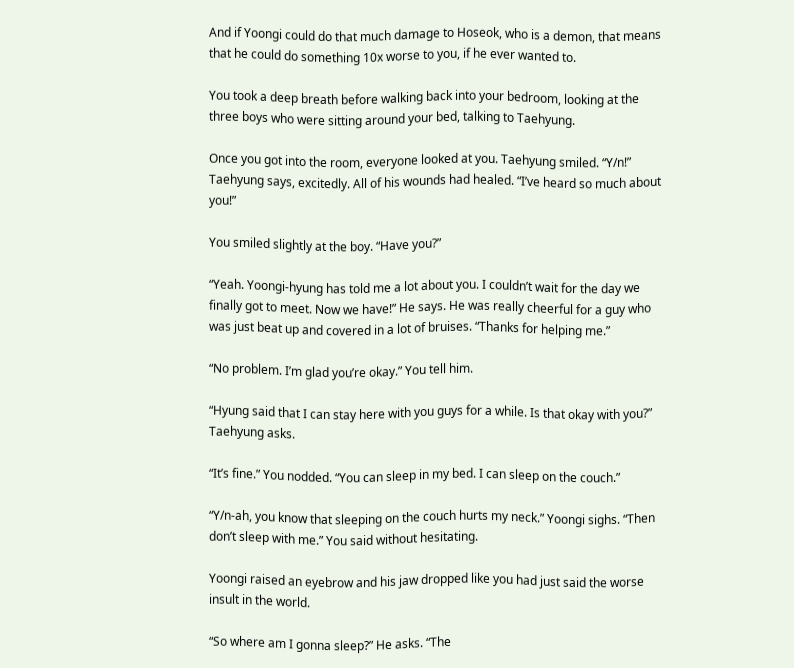And if Yoongi could do that much damage to Hoseok, who is a demon, that means that he could do something 10x worse to you, if he ever wanted to.

You took a deep breath before walking back into your bedroom, looking at the three boys who were sitting around your bed, talking to Taehyung.

Once you got into the room, everyone looked at you. Taehyung smiled. “Y/n!” Taehyung says, excitedly. All of his wounds had healed. “I’ve heard so much about you!”

You smiled slightly at the boy. “Have you?”

“Yeah. Yoongi-hyung has told me a lot about you. I couldn’t wait for the day we finally got to meet. Now we have!” He says. He was really cheerful for a guy who was just beat up and covered in a lot of bruises. “Thanks for helping me.”

“No problem. I’m glad you’re okay.” You tell him.

“Hyung said that I can stay here with you guys for a while. Is that okay with you?” Taehyung asks.

“It’s fine.” You nodded. “You can sleep in my bed. I can sleep on the couch.”

“Y/n-ah, you know that sleeping on the couch hurts my neck.” Yoongi sighs. “Then don’t sleep with me.” You said without hesitating.

Yoongi raised an eyebrow and his jaw dropped like you had just said the worse insult in the world.

“So where am I gonna sleep?” He asks. “The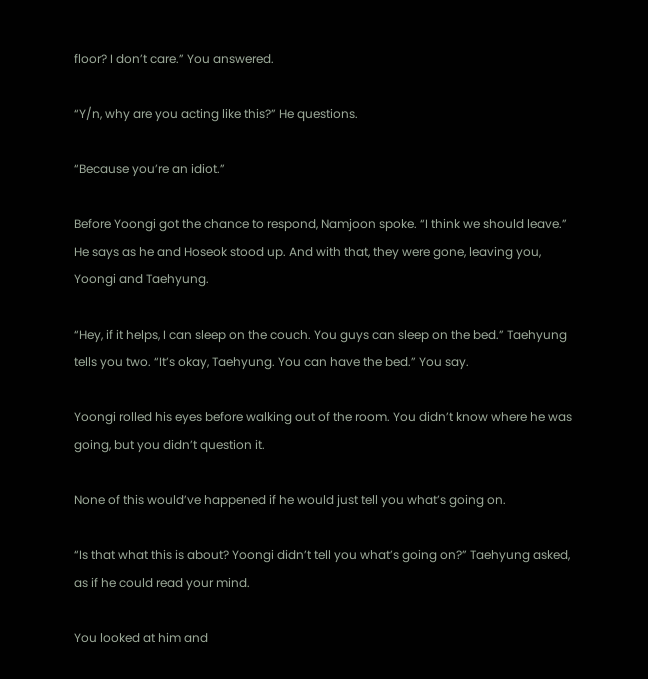floor? I don’t care.” You answered.

“Y/n, why are you acting like this?” He questions.

“Because you’re an idiot.”

Before Yoongi got the chance to respond, Namjoon spoke. “I think we should leave.” He says as he and Hoseok stood up. And with that, they were gone, leaving you, Yoongi and Taehyung.

“Hey, if it helps, I can sleep on the couch. You guys can sleep on the bed.” Taehyung tells you two. “It’s okay, Taehyung. You can have the bed.” You say.

Yoongi rolled his eyes before walking out of the room. You didn’t know where he was going, but you didn’t question it.

None of this would’ve happened if he would just tell you what’s going on.

“Is that what this is about? Yoongi didn’t tell you what’s going on?” Taehyung asked, as if he could read your mind.

You looked at him and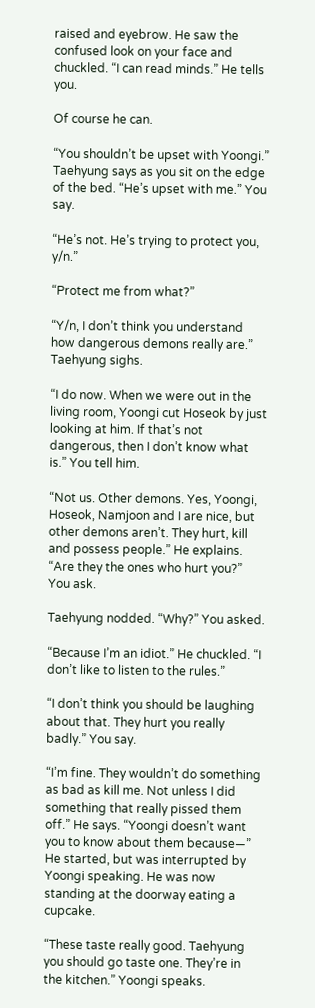raised and eyebrow. He saw the confused look on your face and chuckled. “I can read minds.” He tells you.

Of course he can.

“You shouldn’t be upset with Yoongi.” Taehyung says as you sit on the edge of the bed. “He’s upset with me.” You say.

“He’s not. He’s trying to protect you, y/n.”

“Protect me from what?”

“Y/n, I don’t think you understand how dangerous demons really are.” Taehyung sighs.

“I do now. When we were out in the living room, Yoongi cut Hoseok by just looking at him. If that’s not dangerous, then I don’t know what is.” You tell him.

“Not us. Other demons. Yes, Yoongi, Hoseok, Namjoon and I are nice, but other demons aren’t. They hurt, kill and possess people.” He explains. “Are they the ones who hurt you?” You ask.

Taehyung nodded. “Why?” You asked.

“Because I’m an idiot.” He chuckled. “I don’t like to listen to the rules.”

“I don’t think you should be laughing about that. They hurt you really badly.” You say.

“I’m fine. They wouldn’t do something as bad as kill me. Not unless I did something that really pissed them off.” He says. “Yoongi doesn’t want you to know about them because—” He started, but was interrupted by Yoongi speaking. He was now standing at the doorway eating a cupcake.

“These taste really good. Taehyung you should go taste one. They’re in the kitchen.” Yoongi speaks.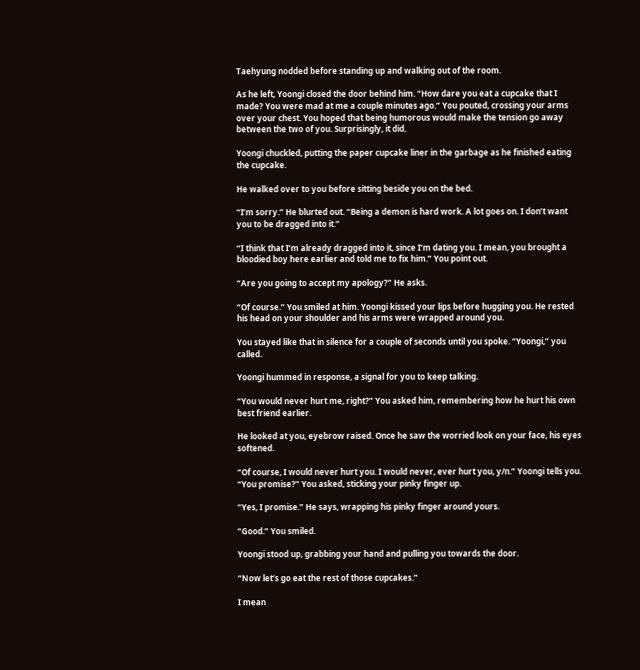Taehyung nodded before standing up and walking out of the room.

As he left, Yoongi closed the door behind him. “How dare you eat a cupcake that I made? You were mad at me a couple minutes ago.” You pouted, crossing your arms over your chest. You hoped that being humorous would make the tension go away between the two of you. Surprisingly, it did.

Yoongi chuckled, putting the paper cupcake liner in the garbage as he finished eating the cupcake.

He walked over to you before sitting beside you on the bed.

“I’m sorry.” He blurted out. “Being a demon is hard work. A lot goes on. I don’t want you to be dragged into it.”

“I think that I’m already dragged into it, since I’m dating you. I mean, you brought a bloodied boy here earlier and told me to fix him.” You point out.

“Are you going to accept my apology?” He asks.

“Of course.” You smiled at him. Yoongi kissed your lips before hugging you. He rested his head on your shoulder and his arms were wrapped around you.

You stayed like that in silence for a couple of seconds until you spoke. “Yoongi,” you called.

Yoongi hummed in response, a signal for you to keep talking.

“You would never hurt me, right?” You asked him, remembering how he hurt his own best friend earlier.

He looked at you, eyebrow raised. Once he saw the worried look on your face, his eyes softened.

“Of course, I would never hurt you. I would never, ever hurt you, y/n.” Yoongi tells you. “You promise?” You asked, sticking your pinky finger up.

“Yes, I promise.” He says, wrapping his pinky finger around yours.

“Good.” You smiled.

Yoongi stood up, grabbing your hand and pulling you towards the door.

“Now let’s go eat the rest of those cupcakes.”

I mean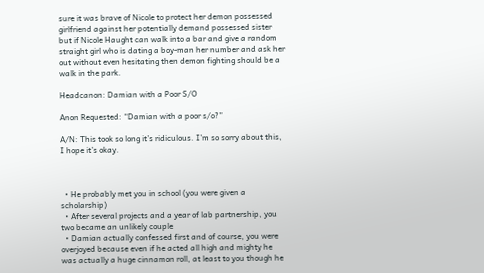sure it was brave of Nicole to protect her demon possessed girlfriend against her potentially demand possessed sister but if Nicole Haught can walk into a bar and give a random straight girl who is dating a boy-man her number and ask her out without even hesitating then demon fighting should be a walk in the park.

Headcanon: Damian with a Poor S/O

Anon Requested: “Damian with a poor s/o?”

A/N: This took so long it’s ridiculous. I’m so sorry about this, I hope it’s okay.



  • He probably met you in school (you were given a scholarship)
  • After several projects and a year of lab partnership, you two became an unlikely couple
  • Damian actually confessed first and of course, you were overjoyed because even if he acted all high and mighty he was actually a huge cinnamon roll, at least to you though he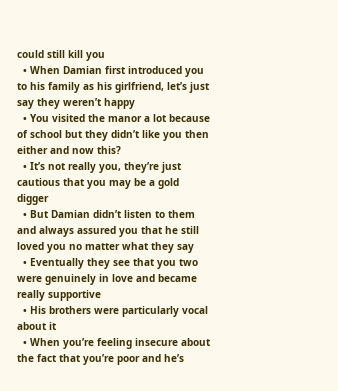could still kill you
  • When Damian first introduced you to his family as his girlfriend, let’s just say they weren’t happy
  • You visited the manor a lot because of school but they didn’t like you then either and now this?
  • It’s not really you, they’re just cautious that you may be a gold digger
  • But Damian didn’t listen to them and always assured you that he still loved you no matter what they say
  • Eventually they see that you two were genuinely in love and became really supportive
  • His brothers were particularly vocal about it
  • When you’re feeling insecure about the fact that you’re poor and he’s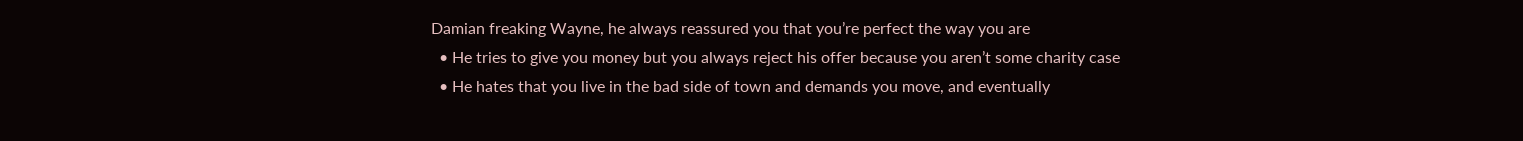Damian freaking Wayne, he always reassured you that you’re perfect the way you are
  • He tries to give you money but you always reject his offer because you aren’t some charity case
  • He hates that you live in the bad side of town and demands you move, and eventually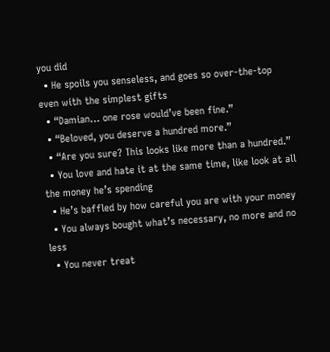you did
  • He spoils you senseless, and goes so over-the-top even with the simplest gifts
  • “Damian… one rose would’ve been fine.”
  • “Beloved, you deserve a hundred more.”
  • “Are you sure? This looks like more than a hundred.”
  • You love and hate it at the same time, like look at all the money he’s spending
  • He’s baffled by how careful you are with your money
  • You always bought what’s necessary, no more and no less
  • You never treat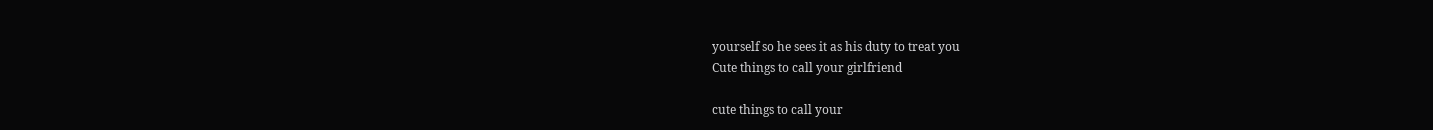yourself so he sees it as his duty to treat you
Cute things to call your girlfriend

cute things to call your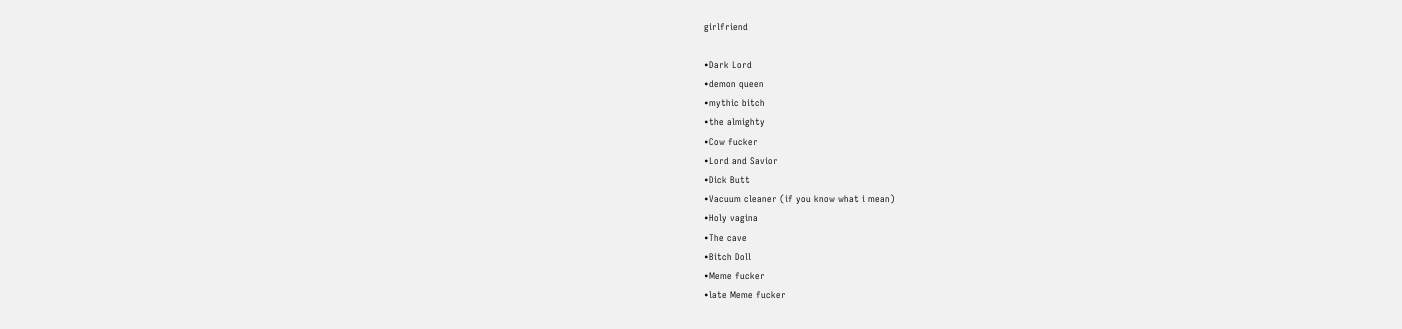girlfriend

•Dark Lord
•demon queen
•mythic bitch
•the almighty
•Cow fucker
•Lord and Savior
•Dick Butt
•Vacuum cleaner (if you know what i mean)
•Holy vagina
•The cave
•Bitch Doll
•Meme fucker
•late Meme fucker